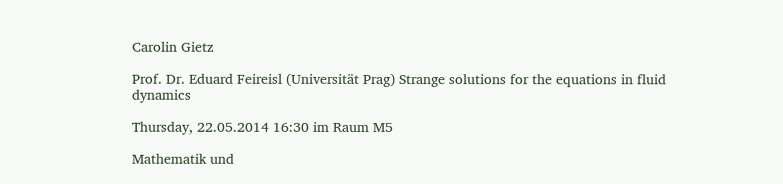Carolin Gietz

Prof. Dr. Eduard Feireisl (Universität Prag) Strange solutions for the equations in fluid dynamics

Thursday, 22.05.2014 16:30 im Raum M5

Mathematik und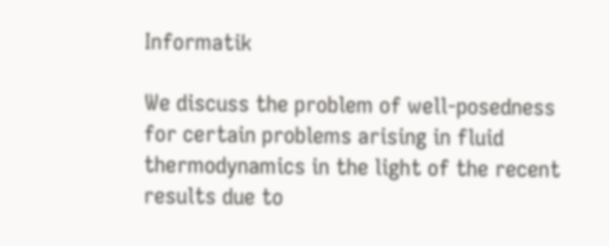Informatik

We discuss the problem of well-posedness for certain problems arising in fluid thermodynamics in the light of the recent results due to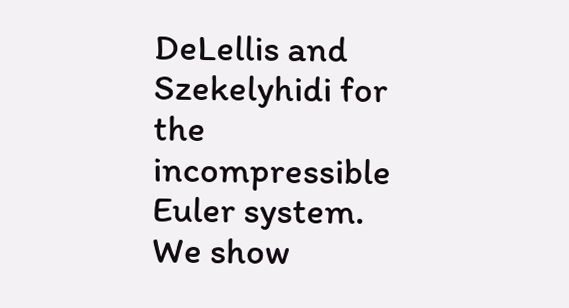DeLellis and Szekelyhidi for the incompressible Euler system. We show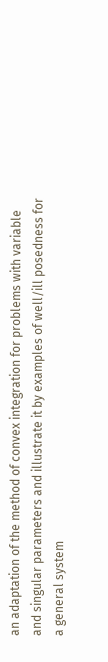an adaptation of the method of convex integration for problems with variable and singular parameters and illustrate it by examples of well/ill posedness for a general system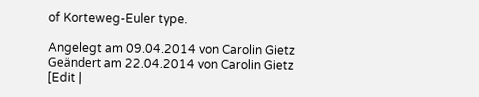of Korteweg-Euler type.

Angelegt am 09.04.2014 von Carolin Gietz
Geändert am 22.04.2014 von Carolin Gietz
[Edit |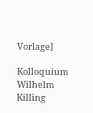Vorlage]

Kolloquium Wilhelm Killing